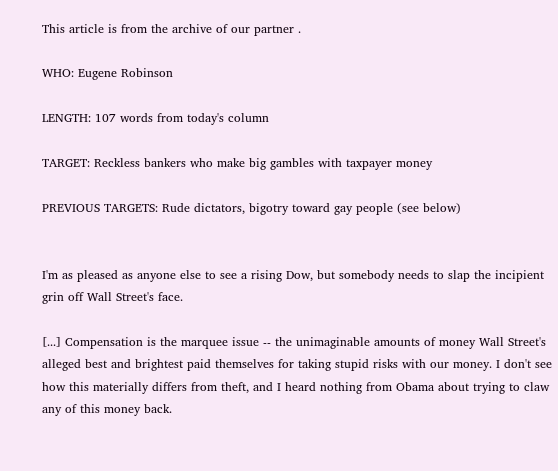This article is from the archive of our partner .

WHO: Eugene Robinson

LENGTH: 107 words from today's column

TARGET: Reckless bankers who make big gambles with taxpayer money

PREVIOUS TARGETS: Rude dictators, bigotry toward gay people (see below)


I'm as pleased as anyone else to see a rising Dow, but somebody needs to slap the incipient grin off Wall Street's face.

[...] Compensation is the marquee issue -- the unimaginable amounts of money Wall Street's alleged best and brightest paid themselves for taking stupid risks with our money. I don't see how this materially differs from theft, and I heard nothing from Obama about trying to claw any of this money back.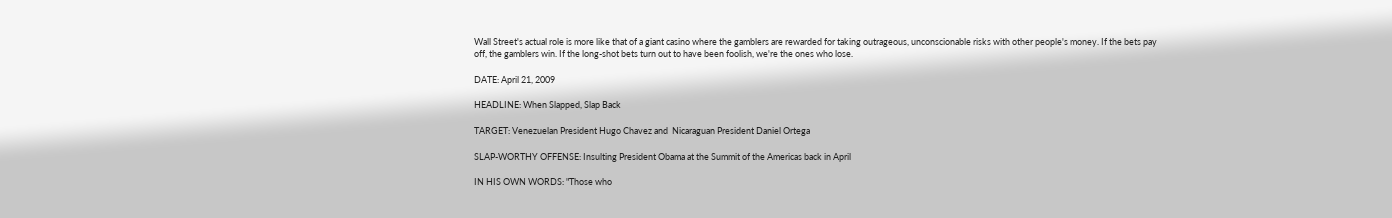Wall Street's actual role is more like that of a giant casino where the gamblers are rewarded for taking outrageous, unconscionable risks with other people's money. If the bets pay off, the gamblers win. If the long-shot bets turn out to have been foolish, we're the ones who lose.

DATE: April 21, 2009

HEADLINE: When Slapped, Slap Back

TARGET: Venezuelan President Hugo Chavez and  Nicaraguan President Daniel Ortega

SLAP-WORTHY OFFENSE: Insulting President Obama at the Summit of the Americas back in April

IN HIS OWN WORDS: "Those who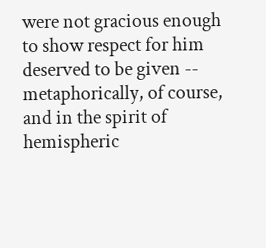were not gracious enough to show respect for him deserved to be given -- metaphorically, of course, and in the spirit of hemispheric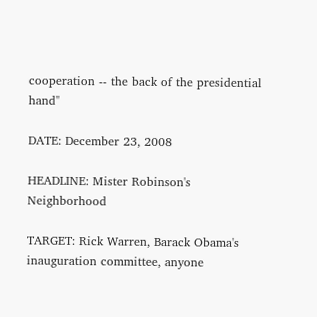cooperation -- the back of the presidential hand"

DATE: December 23, 2008

HEADLINE: Mister Robinson's Neighborhood

TARGET: Rick Warren, Barack Obama's inauguration committee, anyone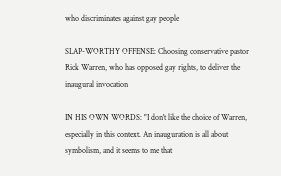who discriminates against gay people

SLAP-WORTHY OFFENSE: Choosing conservative pastor Rick Warren, who has opposed gay rights, to deliver the inaugural invocation

IN HIS OWN WORDS: "I don't like the choice of Warren, especially in this context. An inauguration is all about symbolism, and it seems to me that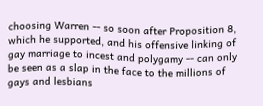choosing Warren -- so soon after Proposition 8, which he supported, and his offensive linking of gay marriage to incest and polygamy -- can only be seen as a slap in the face to the millions of gays and lesbians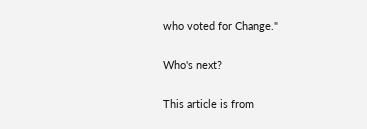who voted for Change."

Who's next?

This article is from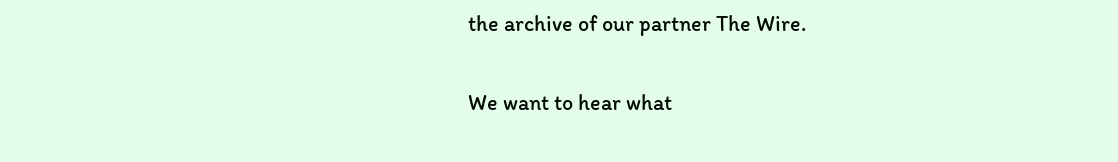the archive of our partner The Wire.

We want to hear what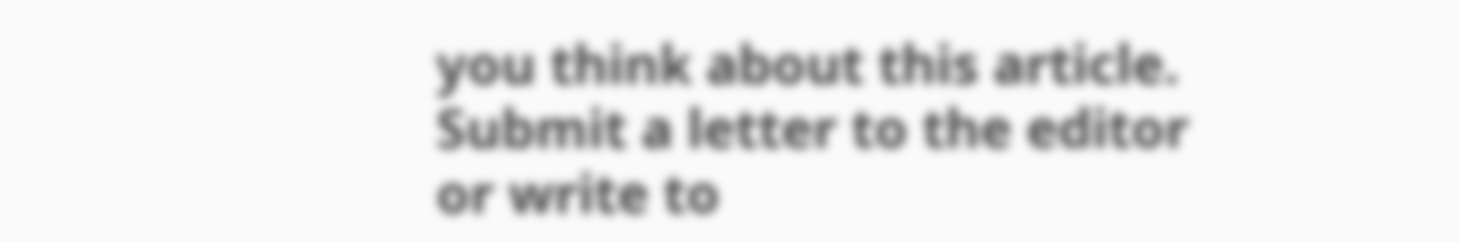you think about this article. Submit a letter to the editor or write to